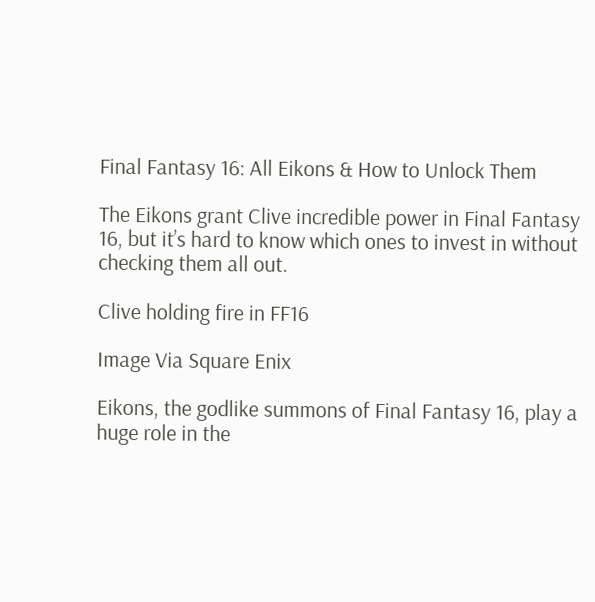Final Fantasy 16: All Eikons & How to Unlock Them

The Eikons grant Clive incredible power in Final Fantasy 16, but it’s hard to know which ones to invest in without checking them all out.

Clive holding fire in FF16

Image Via Square Enix

Eikons, the godlike summons of Final Fantasy 16, play a huge role in the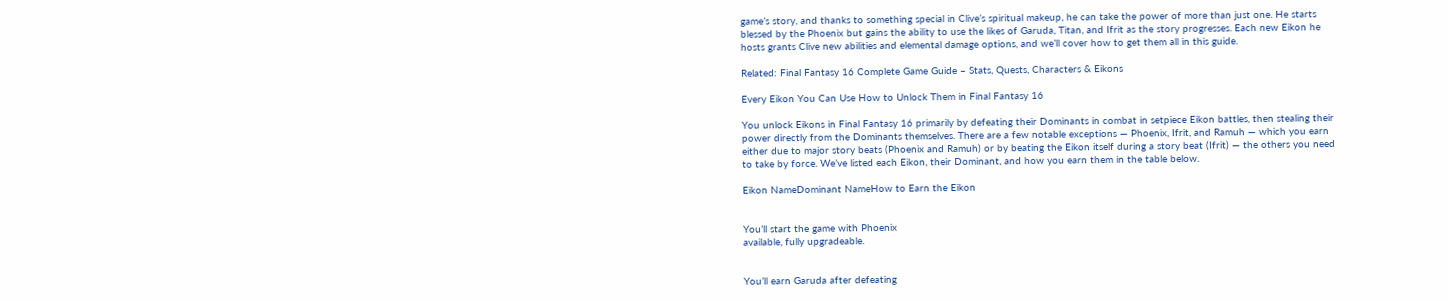game’s story, and thanks to something special in Clive’s spiritual makeup, he can take the power of more than just one. He starts blessed by the Phoenix but gains the ability to use the likes of Garuda, Titan, and Ifrit as the story progresses. Each new Eikon he hosts grants Clive new abilities and elemental damage options, and we’ll cover how to get them all in this guide.

Related: Final Fantasy 16 Complete Game Guide – Stats, Quests, Characters & Eikons

Every Eikon You Can Use How to Unlock Them in Final Fantasy 16

You unlock Eikons in Final Fantasy 16 primarily by defeating their Dominants in combat in setpiece Eikon battles, then stealing their power directly from the Dominants themselves. There are a few notable exceptions — Phoenix, Ifrit, and Ramuh — which you earn either due to major story beats (Phoenix and Ramuh) or by beating the Eikon itself during a story beat (Ifrit) — the others you need to take by force. We’ve listed each Eikon, their Dominant, and how you earn them in the table below.

Eikon NameDominant NameHow to Earn the Eikon


You’ll start the game with Phoenix
available, fully upgradeable.


You’ll earn Garuda after defeating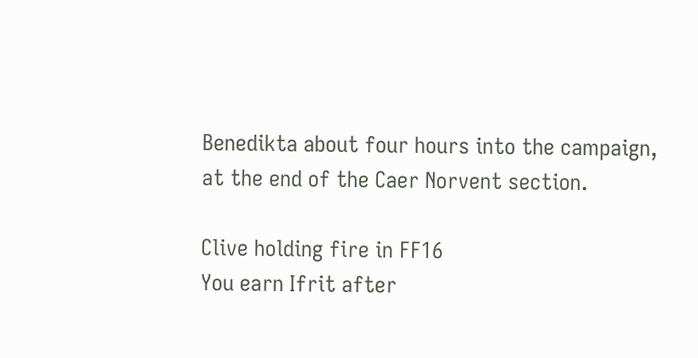Benedikta about four hours into the campaign,
at the end of the Caer Norvent section.

Clive holding fire in FF16
You earn Ifrit after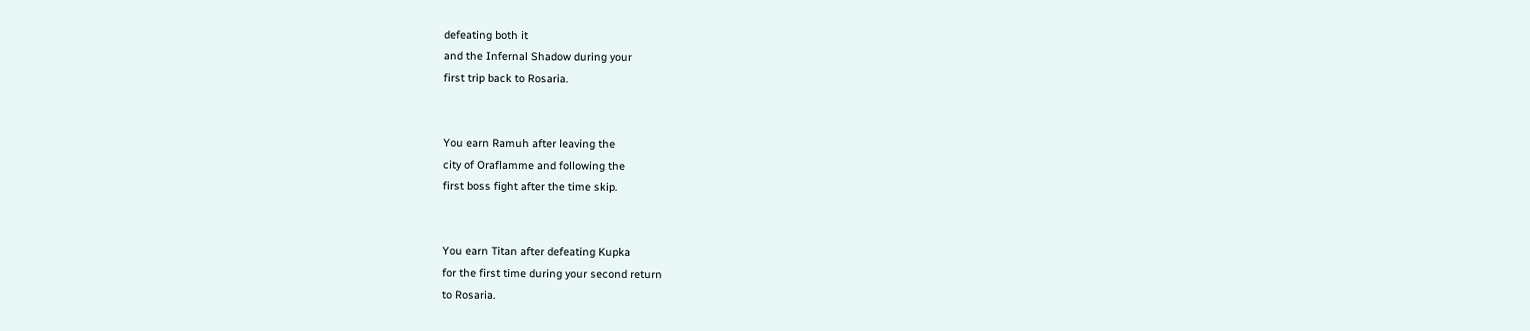defeating both it
and the Infernal Shadow during your
first trip back to Rosaria.


You earn Ramuh after leaving the
city of Oraflamme and following the
first boss fight after the time skip.


You earn Titan after defeating Kupka
for the first time during your second return
to Rosaria.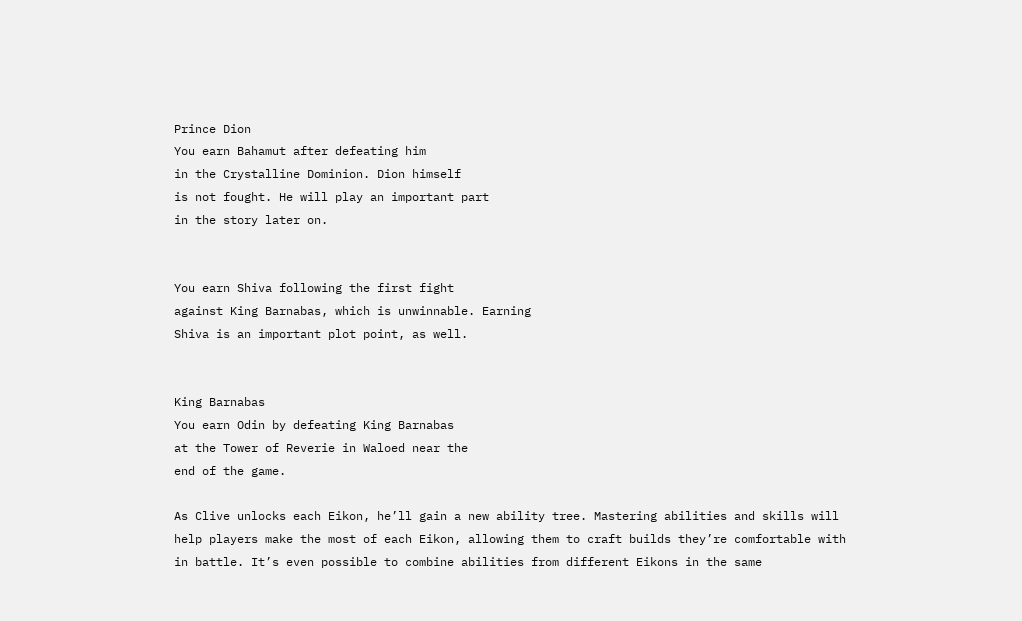Prince Dion
You earn Bahamut after defeating him
in the Crystalline Dominion. Dion himself
is not fought. He will play an important part
in the story later on.


You earn Shiva following the first fight
against King Barnabas, which is unwinnable. Earning
Shiva is an important plot point, as well.


King Barnabas
You earn Odin by defeating King Barnabas
at the Tower of Reverie in Waloed near the
end of the game.

As Clive unlocks each Eikon, he’ll gain a new ability tree. Mastering abilities and skills will help players make the most of each Eikon, allowing them to craft builds they’re comfortable with in battle. It’s even possible to combine abilities from different Eikons in the same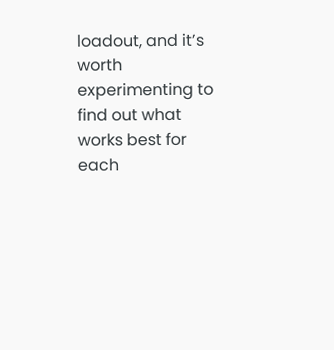loadout, and it’s worth experimenting to find out what works best for each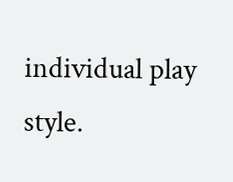individual play style.